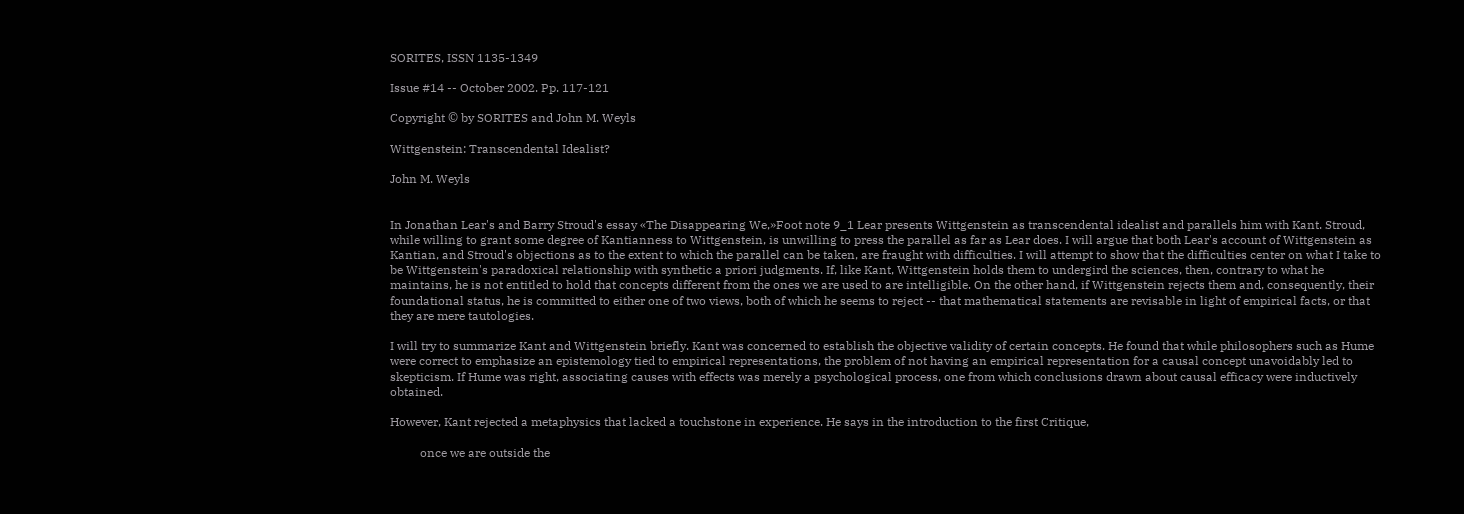SORITES, ISSN 1135-1349

Issue #14 -- October 2002. Pp. 117-121

Copyright © by SORITES and John M. Weyls

Wittgenstein: Transcendental Idealist?

John M. Weyls


In Jonathan Lear's and Barry Stroud's essay «The Disappearing We,»Foot note 9_1 Lear presents Wittgenstein as transcendental idealist and parallels him with Kant. Stroud, while willing to grant some degree of Kantianness to Wittgenstein, is unwilling to press the parallel as far as Lear does. I will argue that both Lear's account of Wittgenstein as Kantian, and Stroud's objections as to the extent to which the parallel can be taken, are fraught with difficulties. I will attempt to show that the difficulties center on what I take to be Wittgenstein's paradoxical relationship with synthetic a priori judgments. If, like Kant, Wittgenstein holds them to undergird the sciences, then, contrary to what he maintains, he is not entitled to hold that concepts different from the ones we are used to are intelligible. On the other hand, if Wittgenstein rejects them and, consequently, their foundational status, he is committed to either one of two views, both of which he seems to reject -- that mathematical statements are revisable in light of empirical facts, or that they are mere tautologies.

I will try to summarize Kant and Wittgenstein briefly. Kant was concerned to establish the objective validity of certain concepts. He found that while philosophers such as Hume were correct to emphasize an epistemology tied to empirical representations, the problem of not having an empirical representation for a causal concept unavoidably led to skepticism. If Hume was right, associating causes with effects was merely a psychological process, one from which conclusions drawn about causal efficacy were inductively obtained.

However, Kant rejected a metaphysics that lacked a touchstone in experience. He says in the introduction to the first Critique,

          once we are outside the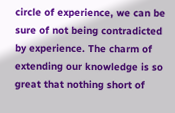circle of experience, we can be sure of not being contradicted by experience. The charm of extending our knowledge is so great that nothing short of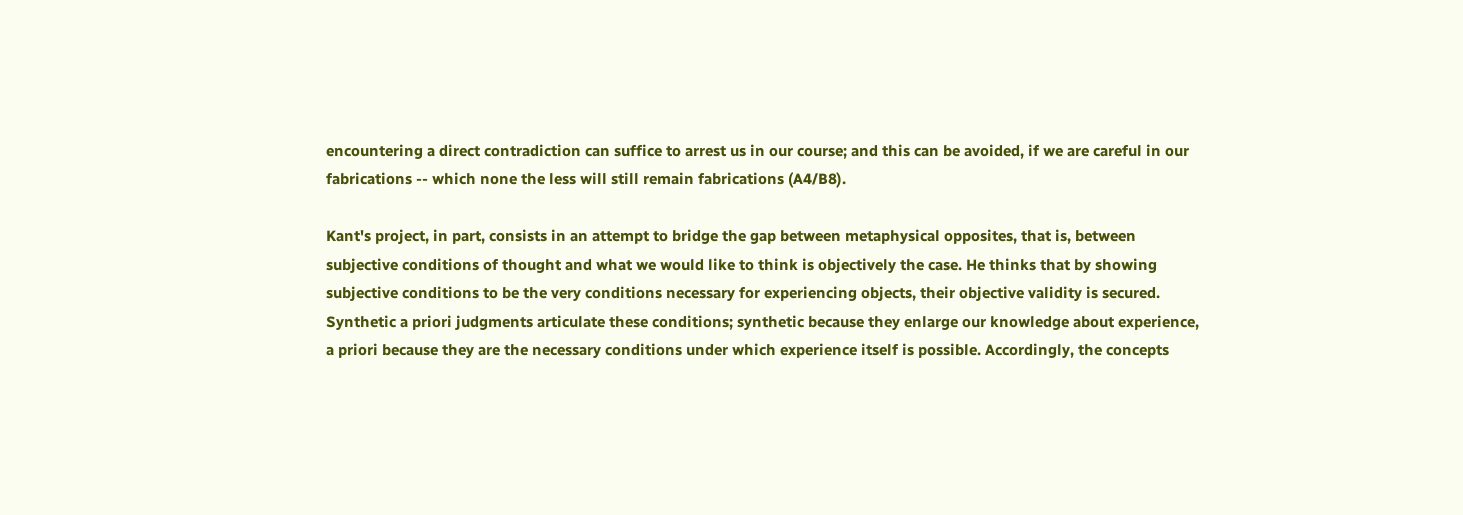encountering a direct contradiction can suffice to arrest us in our course; and this can be avoided, if we are careful in our fabrications -- which none the less will still remain fabrications (A4/B8).

Kant's project, in part, consists in an attempt to bridge the gap between metaphysical opposites, that is, between subjective conditions of thought and what we would like to think is objectively the case. He thinks that by showing subjective conditions to be the very conditions necessary for experiencing objects, their objective validity is secured. Synthetic a priori judgments articulate these conditions; synthetic because they enlarge our knowledge about experience, a priori because they are the necessary conditions under which experience itself is possible. Accordingly, the concepts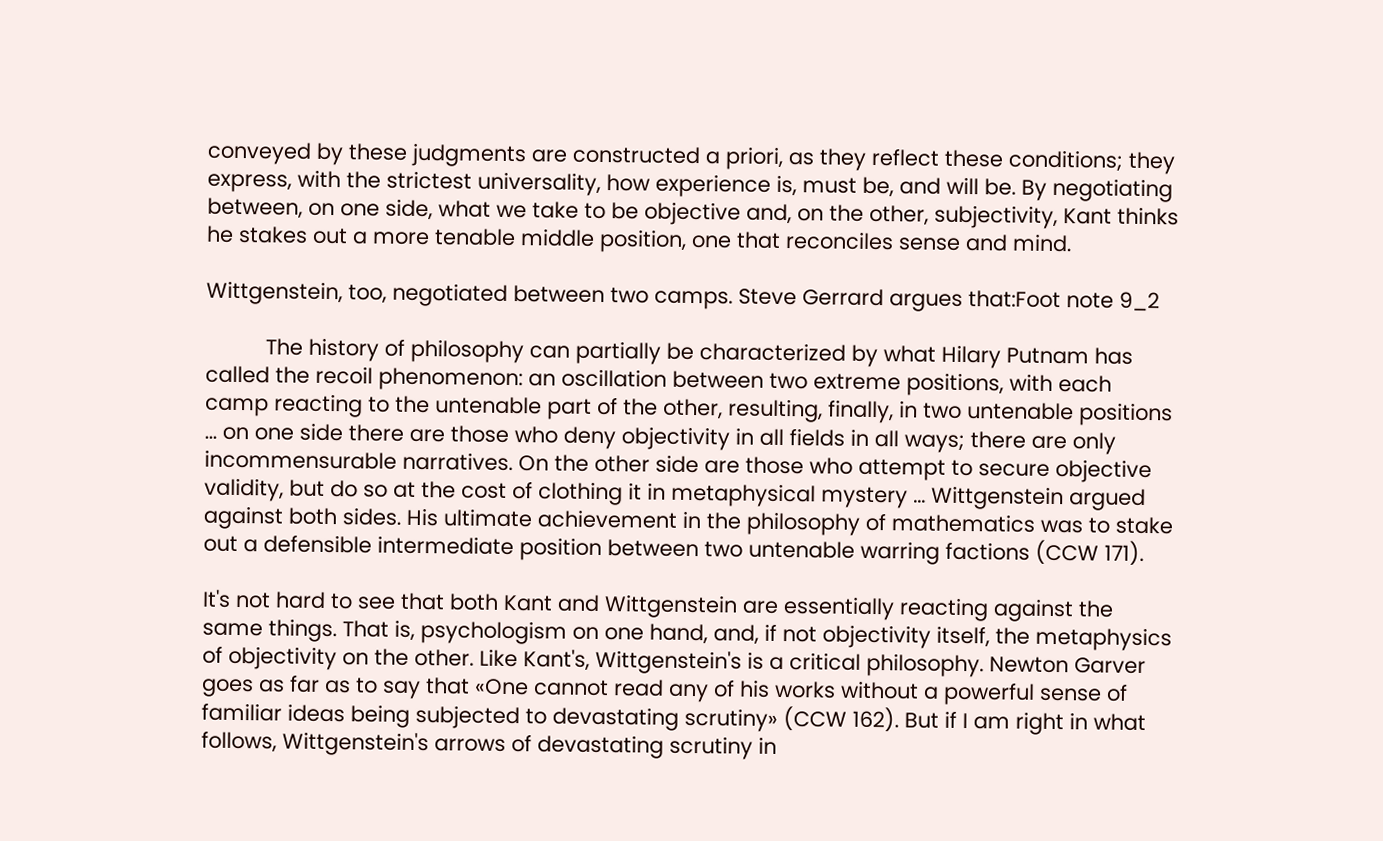conveyed by these judgments are constructed a priori, as they reflect these conditions; they express, with the strictest universality, how experience is, must be, and will be. By negotiating between, on one side, what we take to be objective and, on the other, subjectivity, Kant thinks he stakes out a more tenable middle position, one that reconciles sense and mind.

Wittgenstein, too, negotiated between two camps. Steve Gerrard argues that:Foot note 9_2

          The history of philosophy can partially be characterized by what Hilary Putnam has called the recoil phenomenon: an oscillation between two extreme positions, with each camp reacting to the untenable part of the other, resulting, finally, in two untenable positions ... on one side there are those who deny objectivity in all fields in all ways; there are only incommensurable narratives. On the other side are those who attempt to secure objective validity, but do so at the cost of clothing it in metaphysical mystery ... Wittgenstein argued against both sides. His ultimate achievement in the philosophy of mathematics was to stake out a defensible intermediate position between two untenable warring factions (CCW 171).

It's not hard to see that both Kant and Wittgenstein are essentially reacting against the same things. That is, psychologism on one hand, and, if not objectivity itself, the metaphysics of objectivity on the other. Like Kant's, Wittgenstein's is a critical philosophy. Newton Garver goes as far as to say that «One cannot read any of his works without a powerful sense of familiar ideas being subjected to devastating scrutiny» (CCW 162). But if I am right in what follows, Wittgenstein's arrows of devastating scrutiny in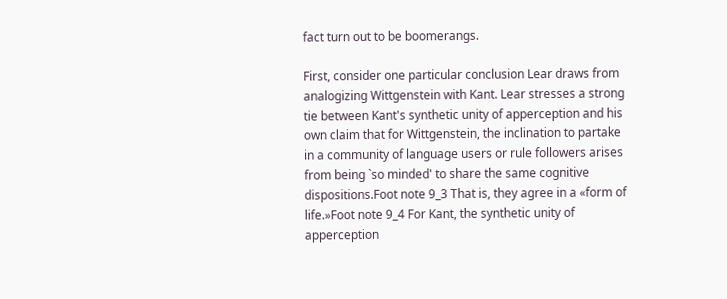fact turn out to be boomerangs.

First, consider one particular conclusion Lear draws from analogizing Wittgenstein with Kant. Lear stresses a strong tie between Kant's synthetic unity of apperception and his own claim that for Wittgenstein, the inclination to partake in a community of language users or rule followers arises from being `so minded' to share the same cognitive dispositions.Foot note 9_3 That is, they agree in a «form of life.»Foot note 9_4 For Kant, the synthetic unity of apperception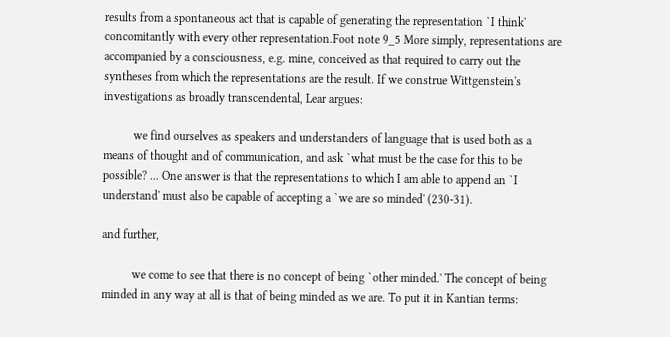results from a spontaneous act that is capable of generating the representation `I think' concomitantly with every other representation.Foot note 9_5 More simply, representations are accompanied by a consciousness, e.g. mine, conceived as that required to carry out the syntheses from which the representations are the result. If we construe Wittgenstein's investigations as broadly transcendental, Lear argues:

          we find ourselves as speakers and understanders of language that is used both as a means of thought and of communication, and ask `what must be the case for this to be possible? ... One answer is that the representations to which I am able to append an `I understand' must also be capable of accepting a `we are so minded' (230-31).

and further,

          we come to see that there is no concept of being `other minded.' The concept of being minded in any way at all is that of being minded as we are. To put it in Kantian terms: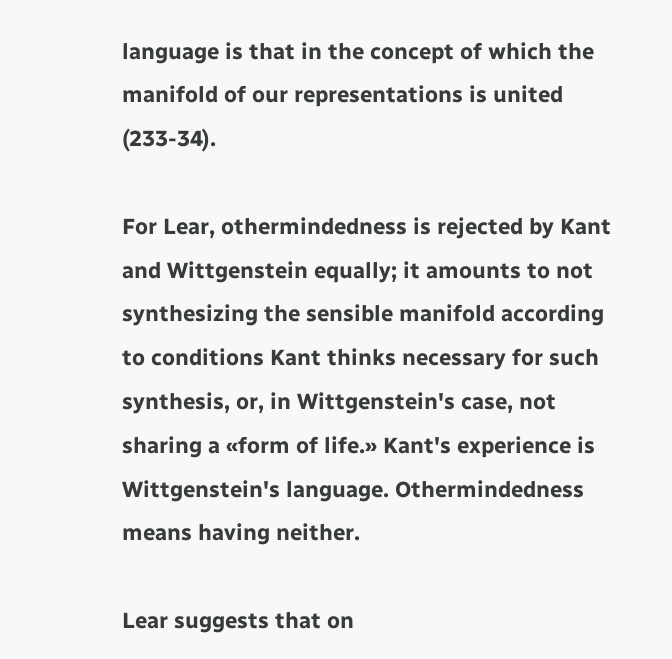language is that in the concept of which the manifold of our representations is united (233-34).

For Lear, othermindedness is rejected by Kant and Wittgenstein equally; it amounts to not synthesizing the sensible manifold according to conditions Kant thinks necessary for such synthesis, or, in Wittgenstein's case, not sharing a «form of life.» Kant's experience is Wittgenstein's language. Othermindedness means having neither.

Lear suggests that on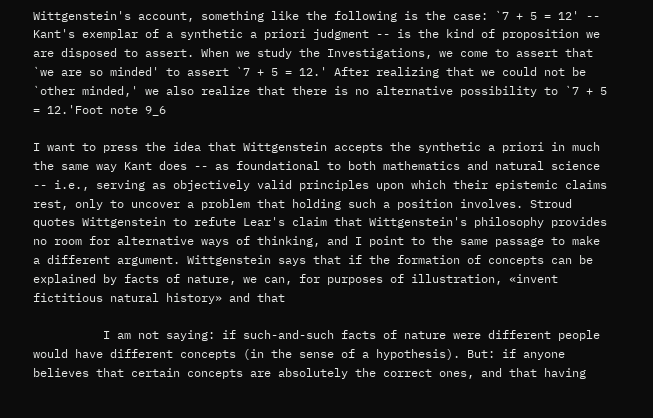Wittgenstein's account, something like the following is the case: `7 + 5 = 12' -- Kant's exemplar of a synthetic a priori judgment -- is the kind of proposition we are disposed to assert. When we study the Investigations, we come to assert that `we are so minded' to assert `7 + 5 = 12.' After realizing that we could not be `other minded,' we also realize that there is no alternative possibility to `7 + 5 = 12.'Foot note 9_6

I want to press the idea that Wittgenstein accepts the synthetic a priori in much the same way Kant does -- as foundational to both mathematics and natural science -- i.e., serving as objectively valid principles upon which their epistemic claims rest, only to uncover a problem that holding such a position involves. Stroud quotes Wittgenstein to refute Lear's claim that Wittgenstein's philosophy provides no room for alternative ways of thinking, and I point to the same passage to make a different argument. Wittgenstein says that if the formation of concepts can be explained by facts of nature, we can, for purposes of illustration, «invent fictitious natural history» and that

          I am not saying: if such-and-such facts of nature were different people would have different concepts (in the sense of a hypothesis). But: if anyone believes that certain concepts are absolutely the correct ones, and that having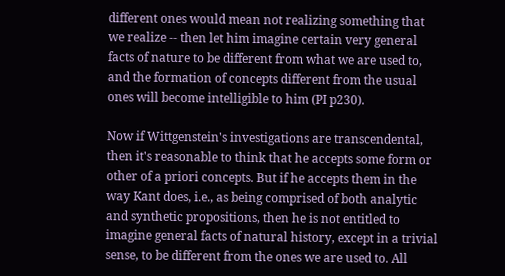different ones would mean not realizing something that we realize -- then let him imagine certain very general facts of nature to be different from what we are used to, and the formation of concepts different from the usual ones will become intelligible to him (PI p230).

Now if Wittgenstein's investigations are transcendental, then it's reasonable to think that he accepts some form or other of a priori concepts. But if he accepts them in the way Kant does, i.e., as being comprised of both analytic and synthetic propositions, then he is not entitled to imagine general facts of natural history, except in a trivial sense, to be different from the ones we are used to. All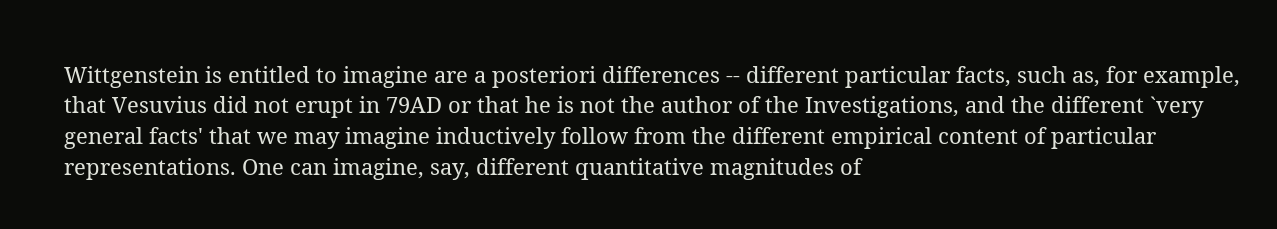Wittgenstein is entitled to imagine are a posteriori differences -- different particular facts, such as, for example, that Vesuvius did not erupt in 79AD or that he is not the author of the Investigations, and the different `very general facts' that we may imagine inductively follow from the different empirical content of particular representations. One can imagine, say, different quantitative magnitudes of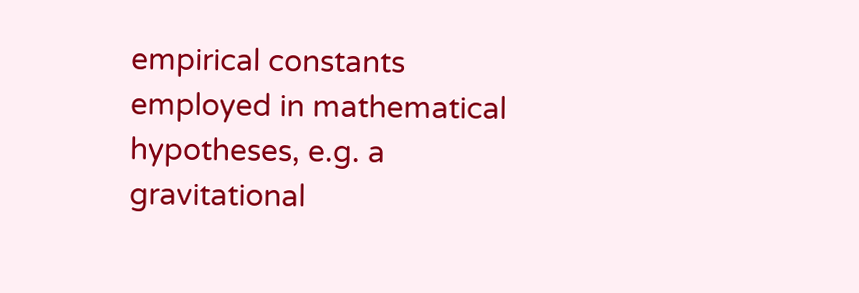empirical constants employed in mathematical hypotheses, e.g. a gravitational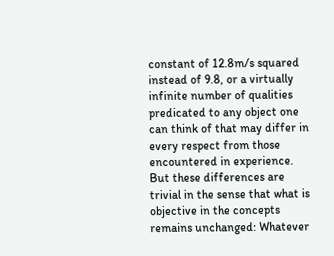constant of 12.8m/s squared instead of 9.8, or a virtually infinite number of qualities predicated to any object one can think of that may differ in every respect from those encountered in experience. But these differences are trivial in the sense that what is objective in the concepts remains unchanged: Whatever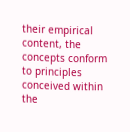their empirical content, the concepts conform to principles conceived within the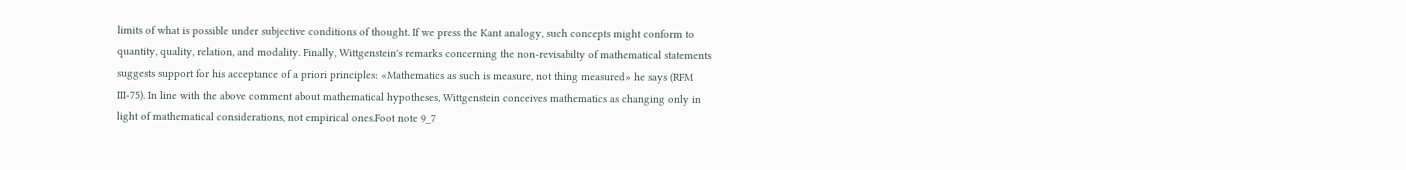limits of what is possible under subjective conditions of thought. If we press the Kant analogy, such concepts might conform to quantity, quality, relation, and modality. Finally, Wittgenstein's remarks concerning the non-revisabilty of mathematical statements suggests support for his acceptance of a priori principles: «Mathematics as such is measure, not thing measured» he says (RFM III-75). In line with the above comment about mathematical hypotheses, Wittgenstein conceives mathematics as changing only in light of mathematical considerations, not empirical ones.Foot note 9_7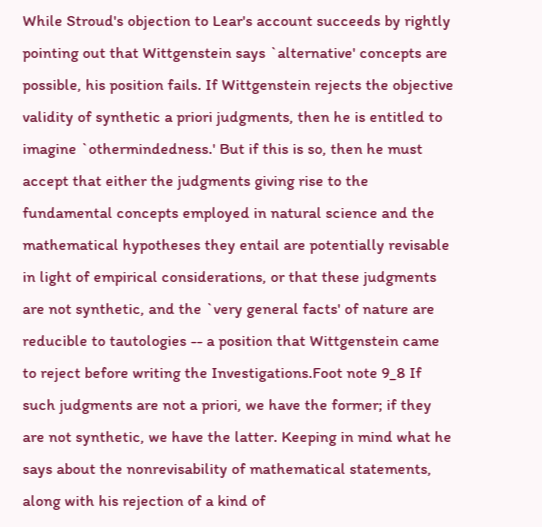While Stroud's objection to Lear's account succeeds by rightly pointing out that Wittgenstein says `alternative' concepts are possible, his position fails. If Wittgenstein rejects the objective validity of synthetic a priori judgments, then he is entitled to imagine `othermindedness.' But if this is so, then he must accept that either the judgments giving rise to the fundamental concepts employed in natural science and the mathematical hypotheses they entail are potentially revisable in light of empirical considerations, or that these judgments are not synthetic, and the `very general facts' of nature are reducible to tautologies -- a position that Wittgenstein came to reject before writing the Investigations.Foot note 9_8 If such judgments are not a priori, we have the former; if they are not synthetic, we have the latter. Keeping in mind what he says about the nonrevisability of mathematical statements, along with his rejection of a kind of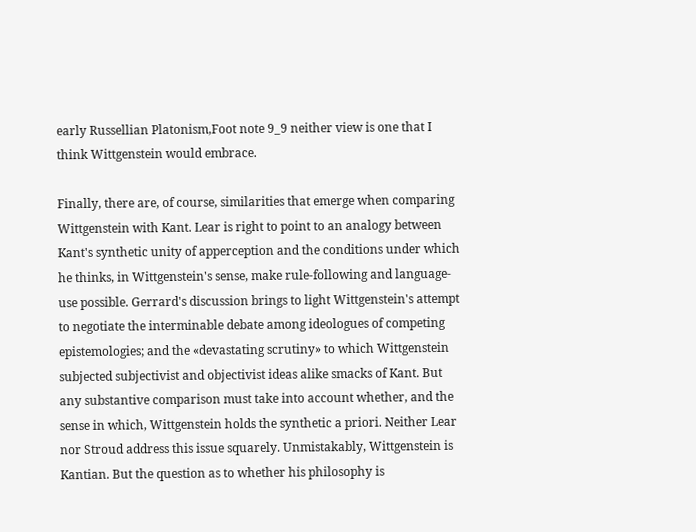early Russellian Platonism,Foot note 9_9 neither view is one that I think Wittgenstein would embrace.

Finally, there are, of course, similarities that emerge when comparing Wittgenstein with Kant. Lear is right to point to an analogy between Kant's synthetic unity of apperception and the conditions under which he thinks, in Wittgenstein's sense, make rule-following and language-use possible. Gerrard's discussion brings to light Wittgenstein's attempt to negotiate the interminable debate among ideologues of competing epistemologies; and the «devastating scrutiny» to which Wittgenstein subjected subjectivist and objectivist ideas alike smacks of Kant. But any substantive comparison must take into account whether, and the sense in which, Wittgenstein holds the synthetic a priori. Neither Lear nor Stroud address this issue squarely. Unmistakably, Wittgenstein is Kantian. But the question as to whether his philosophy is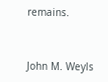remains.


John M. Weyls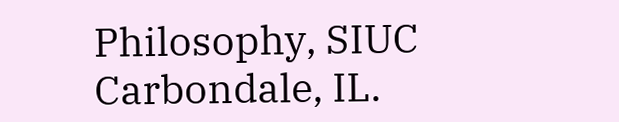Philosophy, SIUC
Carbondale, IL.